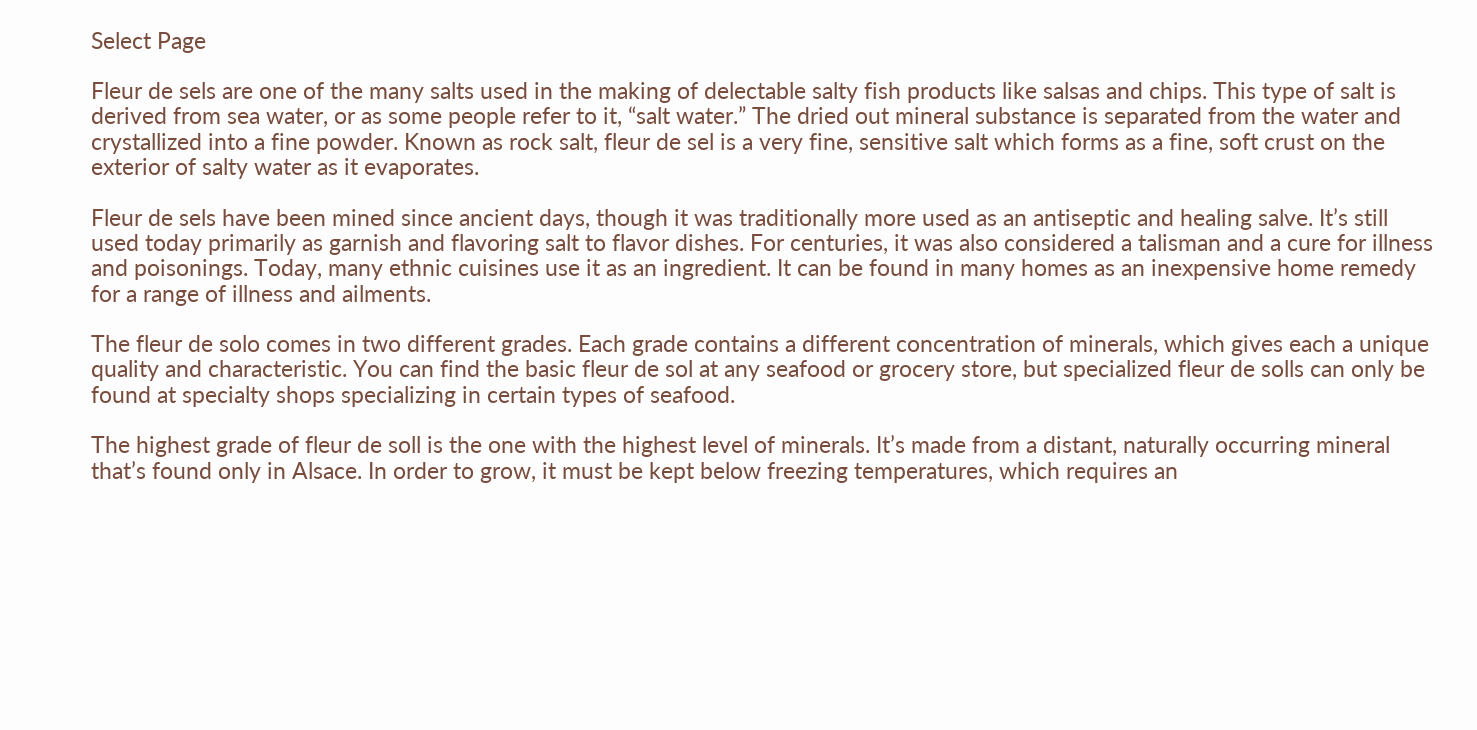Select Page

Fleur de sels are one of the many salts used in the making of delectable salty fish products like salsas and chips. This type of salt is derived from sea water, or as some people refer to it, “salt water.” The dried out mineral substance is separated from the water and crystallized into a fine powder. Known as rock salt, fleur de sel is a very fine, sensitive salt which forms as a fine, soft crust on the exterior of salty water as it evaporates.

Fleur de sels have been mined since ancient days, though it was traditionally more used as an antiseptic and healing salve. It’s still used today primarily as garnish and flavoring salt to flavor dishes. For centuries, it was also considered a talisman and a cure for illness and poisonings. Today, many ethnic cuisines use it as an ingredient. It can be found in many homes as an inexpensive home remedy for a range of illness and ailments.

The fleur de solo comes in two different grades. Each grade contains a different concentration of minerals, which gives each a unique quality and characteristic. You can find the basic fleur de sol at any seafood or grocery store, but specialized fleur de solls can only be found at specialty shops specializing in certain types of seafood.

The highest grade of fleur de soll is the one with the highest level of minerals. It’s made from a distant, naturally occurring mineral that’s found only in Alsace. In order to grow, it must be kept below freezing temperatures, which requires an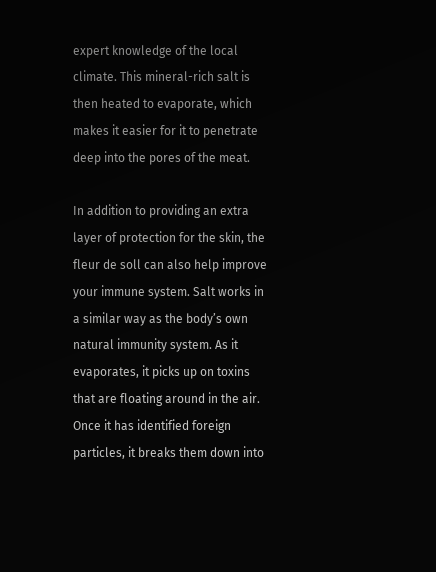expert knowledge of the local climate. This mineral-rich salt is then heated to evaporate, which makes it easier for it to penetrate deep into the pores of the meat.

In addition to providing an extra layer of protection for the skin, the fleur de soll can also help improve your immune system. Salt works in a similar way as the body’s own natural immunity system. As it evaporates, it picks up on toxins that are floating around in the air. Once it has identified foreign particles, it breaks them down into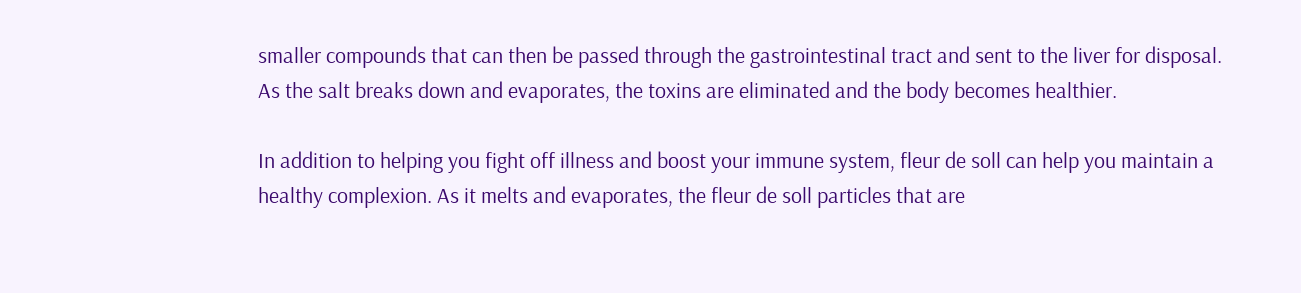smaller compounds that can then be passed through the gastrointestinal tract and sent to the liver for disposal. As the salt breaks down and evaporates, the toxins are eliminated and the body becomes healthier.

In addition to helping you fight off illness and boost your immune system, fleur de soll can help you maintain a healthy complexion. As it melts and evaporates, the fleur de soll particles that are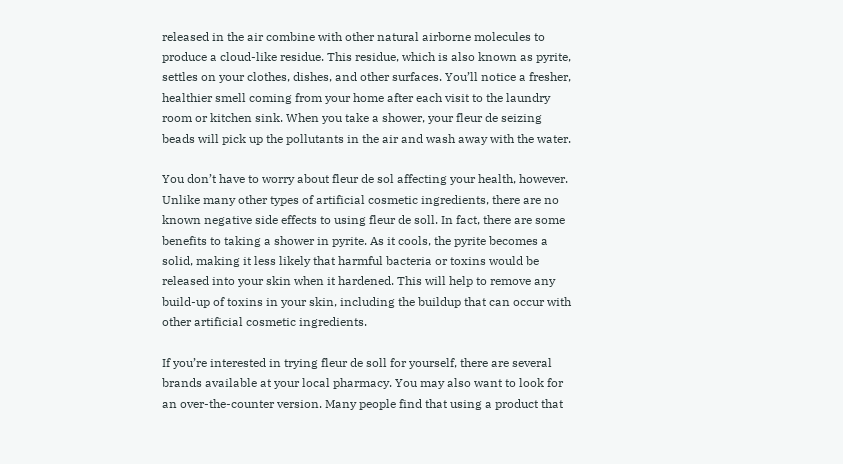released in the air combine with other natural airborne molecules to produce a cloud-like residue. This residue, which is also known as pyrite, settles on your clothes, dishes, and other surfaces. You’ll notice a fresher, healthier smell coming from your home after each visit to the laundry room or kitchen sink. When you take a shower, your fleur de seizing beads will pick up the pollutants in the air and wash away with the water.

You don’t have to worry about fleur de sol affecting your health, however. Unlike many other types of artificial cosmetic ingredients, there are no known negative side effects to using fleur de soll. In fact, there are some benefits to taking a shower in pyrite. As it cools, the pyrite becomes a solid, making it less likely that harmful bacteria or toxins would be released into your skin when it hardened. This will help to remove any build-up of toxins in your skin, including the buildup that can occur with other artificial cosmetic ingredients.

If you’re interested in trying fleur de soll for yourself, there are several brands available at your local pharmacy. You may also want to look for an over-the-counter version. Many people find that using a product that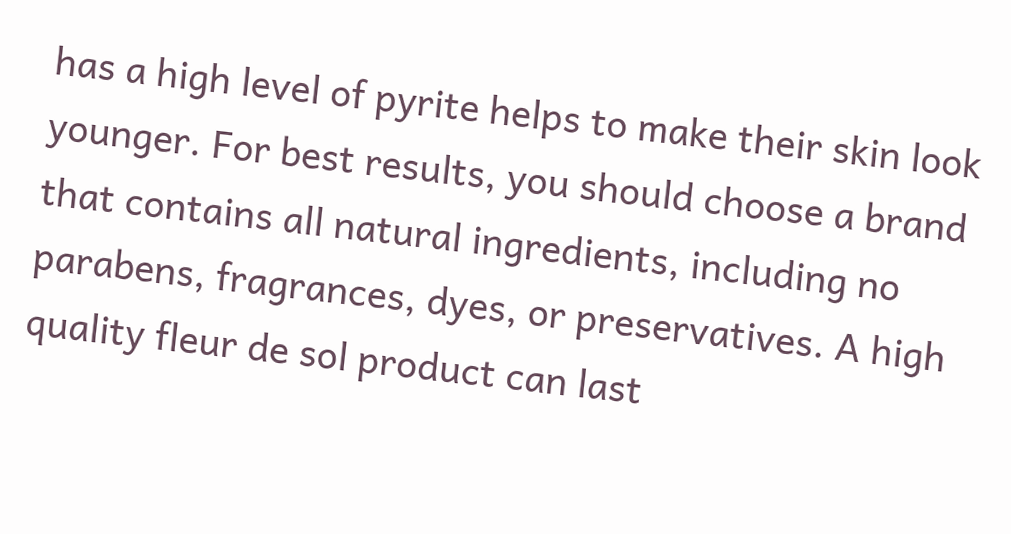has a high level of pyrite helps to make their skin look younger. For best results, you should choose a brand that contains all natural ingredients, including no parabens, fragrances, dyes, or preservatives. A high quality fleur de sol product can last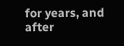for years, and after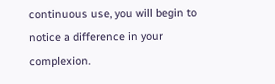continuous use, you will begin to notice a difference in your complexion.